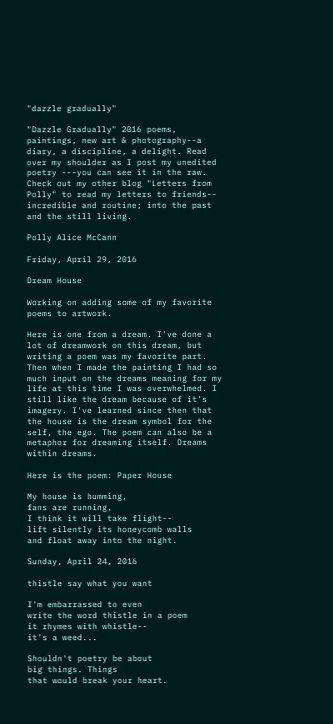"dazzle gradually"

"Dazzle Gradually" 2016 poems, paintings, new art & photography--a diary, a discipline, a delight. Read over my shoulder as I post my unedited poetry ---you can see it in the raw. Check out my other blog "Letters from Polly" to read my letters to friends-- incredible and routine; into the past and the still living.

Polly Alice McCann

Friday, April 29, 2016

Dream House

Working on adding some of my favorite poems to artwork.

Here is one from a dream. I've done a lot of dreamwork on this dream, but writing a poem was my favorite part. Then when I made the painting I had so much input on the dreams meaning for my life at this time I was overwhelmed. I still like the dream because of it's imagery. I've learned since then that the house is the dream symbol for the self, the ego. The poem can also be a metaphor for dreaming itself. Dreams within dreams.

Here is the poem: Paper House

My house is humming,
fans are running,
I think it will take flight--
lift silently its honeycomb walls
and float away into the night.

Sunday, April 24, 2016

thistle say what you want

I'm embarrassed to even
write the word thistle in a poem
it rhymes with whistle--
it's a weed...

Shouldn't poetry be about
big things. Things
that would break your heart.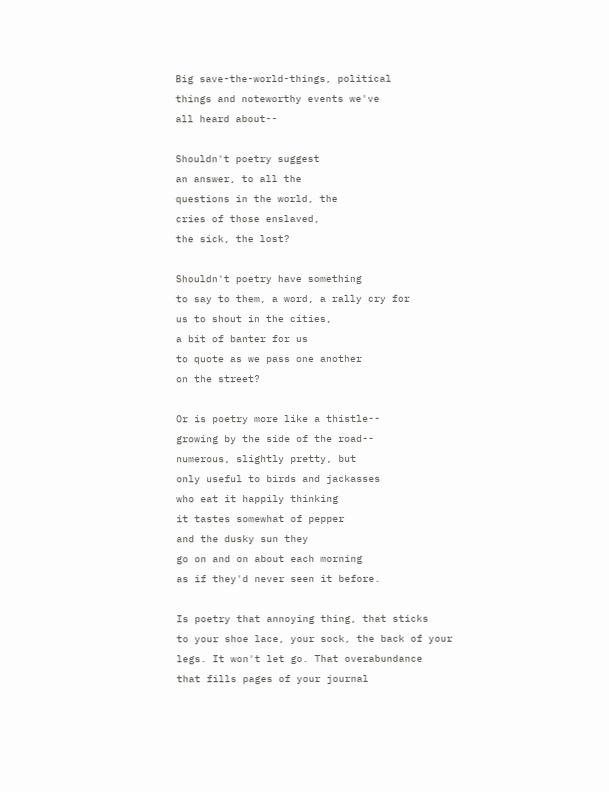Big save-the-world-things, political
things and noteworthy events we've
all heard about--

Shouldn't poetry suggest
an answer, to all the
questions in the world, the
cries of those enslaved,
the sick, the lost?

Shouldn't poetry have something
to say to them, a word, a rally cry for
us to shout in the cities,
a bit of banter for us
to quote as we pass one another
on the street?

Or is poetry more like a thistle--
growing by the side of the road--
numerous, slightly pretty, but
only useful to birds and jackasses
who eat it happily thinking
it tastes somewhat of pepper
and the dusky sun they
go on and on about each morning
as if they'd never seen it before.

Is poetry that annoying thing, that sticks
to your shoe lace, your sock, the back of your
legs. It won't let go. That overabundance
that fills pages of your journal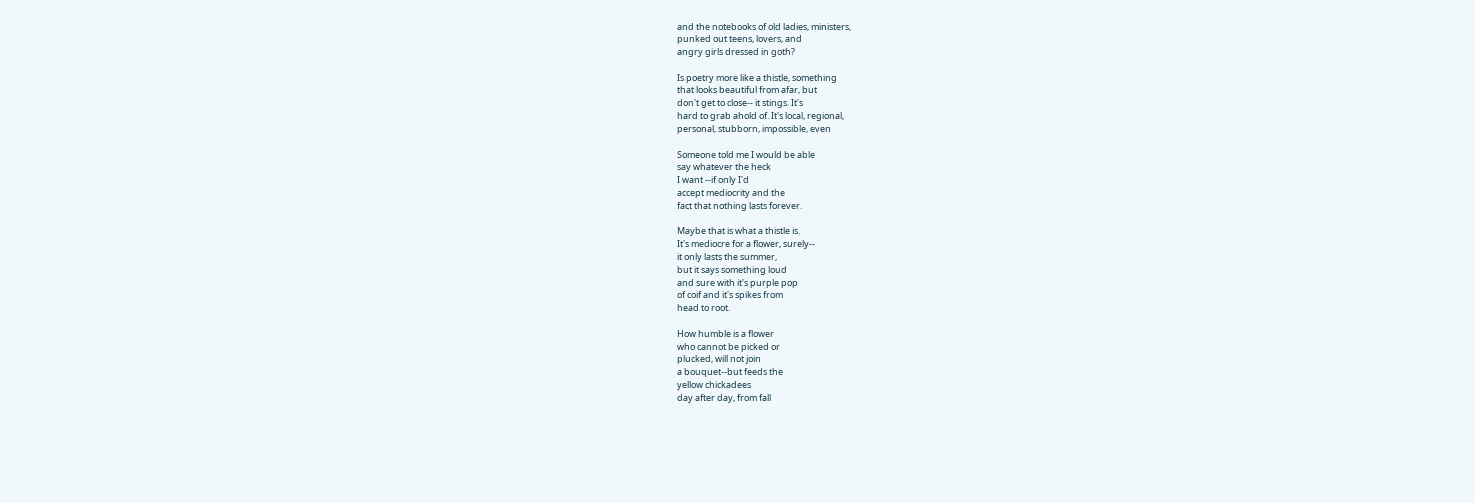and the notebooks of old ladies, ministers,
punked out teens, lovers, and
angry girls dressed in goth?

Is poetry more like a thistle, something
that looks beautiful from afar, but
don't get to close-- it stings. It's
hard to grab ahold of. It's local, regional,
personal, stubborn, impossible, even

Someone told me I would be able
say whatever the heck
I want --if only I'd
accept mediocrity and the
fact that nothing lasts forever.

Maybe that is what a thistle is.
It's mediocre for a flower, surely--
it only lasts the summer,
but it says something loud
and sure with it's purple pop
of coif and it's spikes from
head to root.

How humble is a flower
who cannot be picked or
plucked, will not join
a bouquet--but feeds the
yellow chickadees
day after day, from fall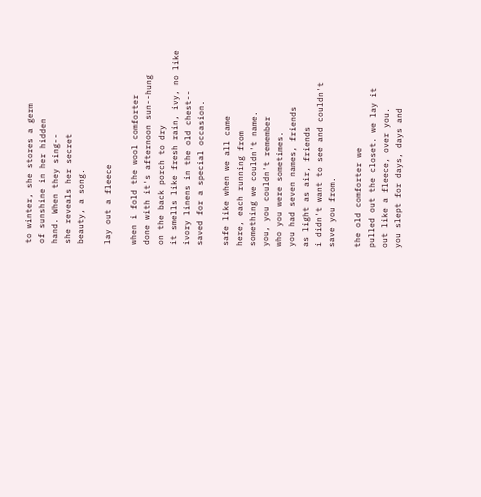to winter, she stores a germ
of sunshine in her hidden
hand. When they sing--
she reveals her secret
beauty, a song.

lay out a fleece

when i fold the wool comforter
done with it's afternoon sun--hung
on the back porch to dry
it smells like fresh rain, ivy, no like
ivory linens in the old chest--
saved for a special occasion.

safe like when we all came
here, each running from
something we couldn't name.
you, you couldn't remember
who you were sometimes.
you had seven names, friends
as light as air, friends
i didn't want to see and couldn't
save you from.

the old comforter we
pulled out the closet. we lay it
out like a fleece, over you.
you slept for days, days and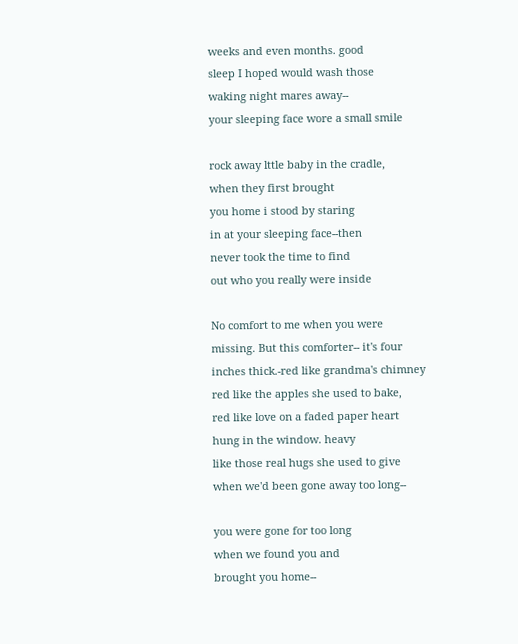weeks and even months. good
sleep I hoped would wash those
waking night mares away--
your sleeping face wore a small smile

rock away lttle baby in the cradle,
when they first brought
you home i stood by staring
in at your sleeping face--then
never took the time to find
out who you really were inside

No comfort to me when you were
missing. But this comforter-- it's four
inches thick.-red like grandma's chimney
red like the apples she used to bake,
red like love on a faded paper heart
hung in the window. heavy
like those real hugs she used to give
when we'd been gone away too long--

you were gone for too long
when we found you and
brought you home--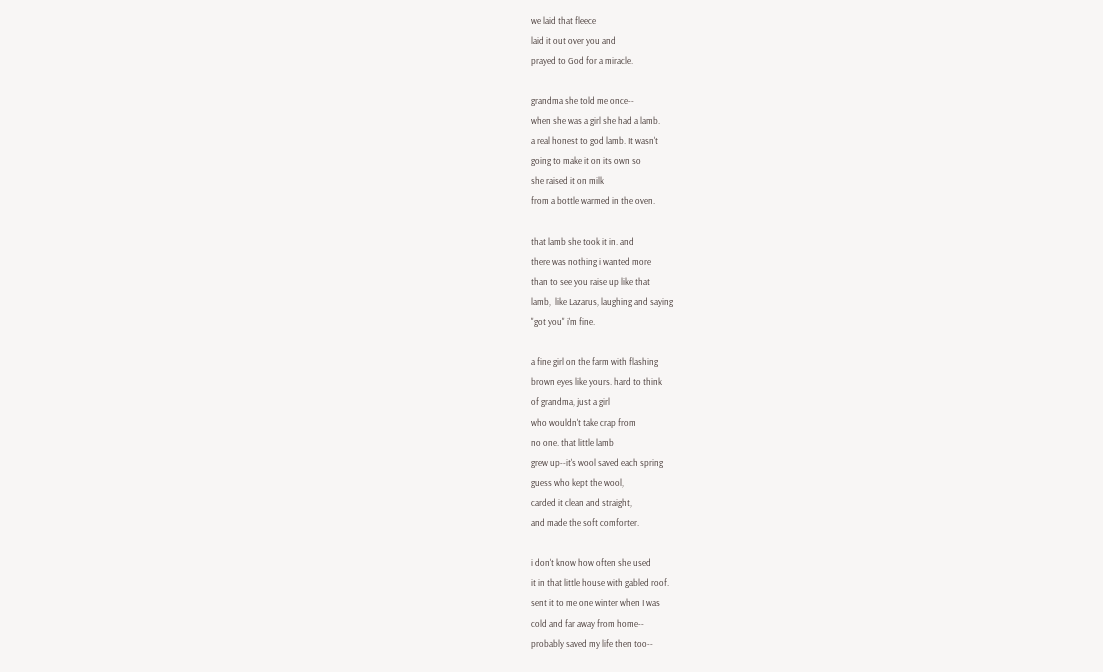we laid that fleece
laid it out over you and
prayed to God for a miracle.

grandma she told me once--
when she was a girl she had a lamb.
a real honest to god lamb. It wasn't
going to make it on its own so
she raised it on milk
from a bottle warmed in the oven.

that lamb she took it in. and
there was nothing i wanted more
than to see you raise up like that
lamb,  like Lazarus, laughing and saying
"got you" i'm fine.

a fine girl on the farm with flashing
brown eyes like yours. hard to think
of grandma, just a girl
who wouldn't take crap from
no one. that little lamb
grew up--it's wool saved each spring
guess who kept the wool,
carded it clean and straight,
and made the soft comforter.

i don't know how often she used
it in that little house with gabled roof.
sent it to me one winter when I was
cold and far away from home--
probably saved my life then too--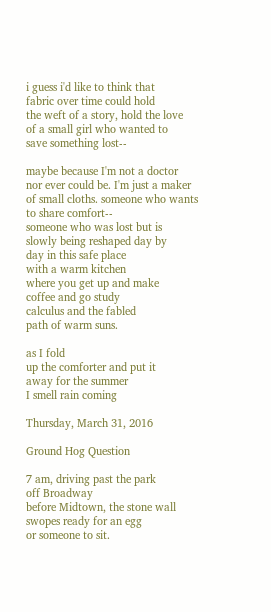i guess i'd like to think that
fabric over time could hold
the weft of a story, hold the love
of a small girl who wanted to
save something lost--

maybe because I'm not a doctor
nor ever could be. I'm just a maker
of small cloths. someone who wants
to share comfort--
someone who was lost but is
slowly being reshaped day by
day in this safe place
with a warm kitchen
where you get up and make
coffee and go study
calculus and the fabled
path of warm suns.

as I fold
up the comforter and put it
away for the summer
I smell rain coming

Thursday, March 31, 2016

Ground Hog Question

7 am, driving past the park
off Broadway
before Midtown, the stone wall
swopes ready for an egg
or someone to sit.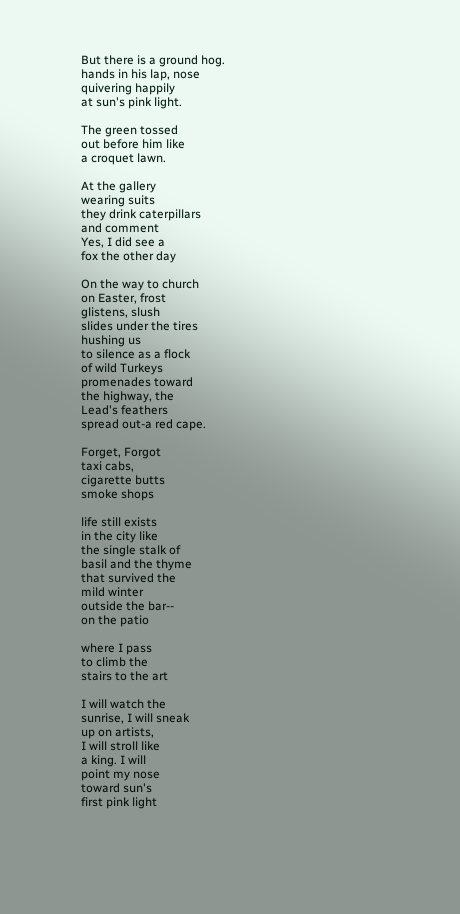But there is a ground hog.
hands in his lap, nose
quivering happily
at sun's pink light.

The green tossed
out before him like
a croquet lawn.

At the gallery
wearing suits
they drink caterpillars
and comment
Yes, I did see a
fox the other day

On the way to church
on Easter, frost
glistens, slush
slides under the tires
hushing us
to silence as a flock
of wild Turkeys
promenades toward
the highway, the
Lead's feathers
spread out-a red cape.

Forget, Forgot
taxi cabs,
cigarette butts
smoke shops

life still exists
in the city like
the single stalk of
basil and the thyme
that survived the
mild winter
outside the bar--
on the patio

where I pass
to climb the
stairs to the art

I will watch the
sunrise, I will sneak
up on artists,
I will stroll like
a king. I will
point my nose
toward sun's
first pink light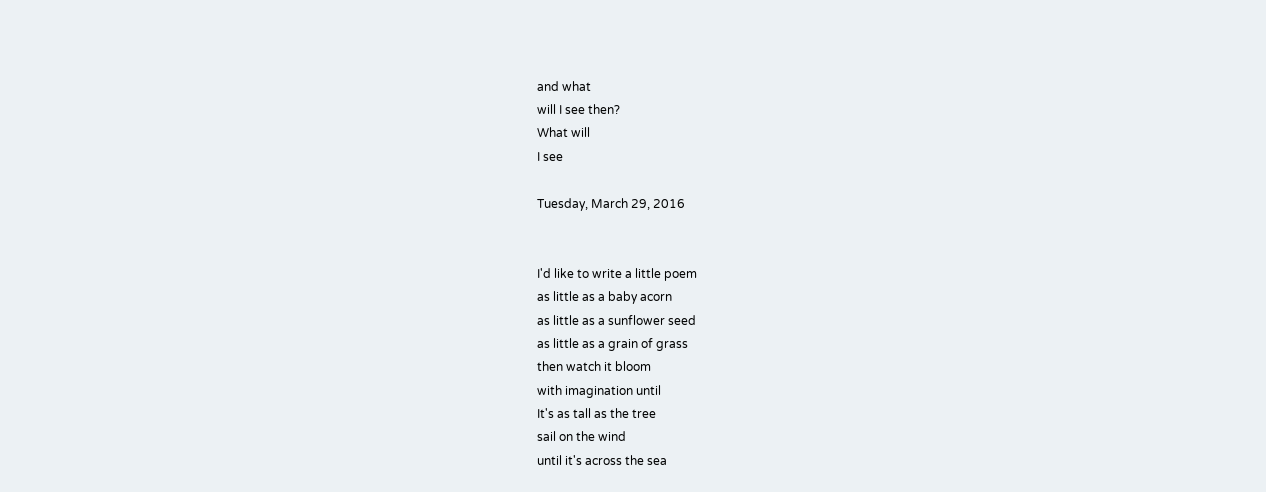and what
will I see then?
What will
I see

Tuesday, March 29, 2016


I'd like to write a little poem
as little as a baby acorn
as little as a sunflower seed
as little as a grain of grass
then watch it bloom
with imagination until
It's as tall as the tree
sail on the wind
until it's across the sea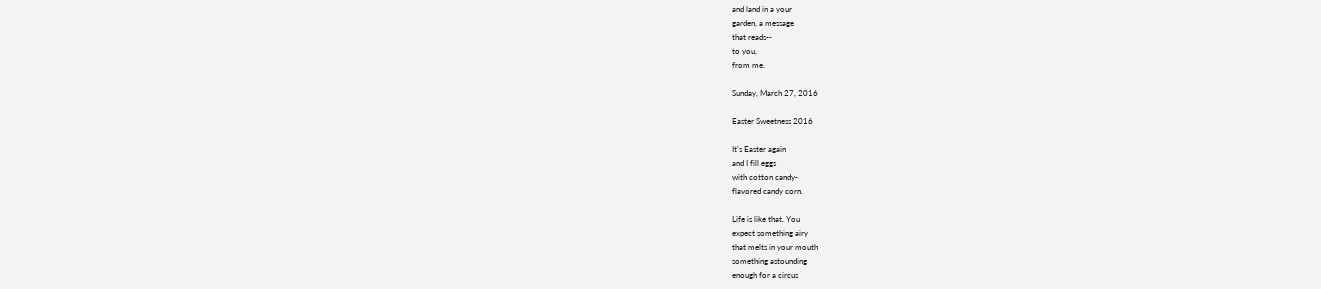and land in a your
garden, a message
that reads--
to you,
from me.

Sunday, March 27, 2016

Easter Sweetness 2016

It's Easter again
and I fill eggs
with cotton candy-
flavored candy corn.

Life is like that. You
expect something airy
that melts in your mouth
something astounding
enough for a circus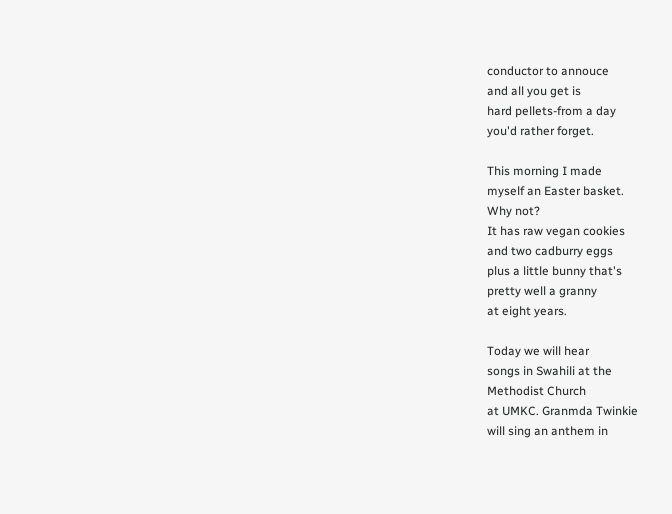conductor to annouce
and all you get is
hard pellets-from a day
you'd rather forget.

This morning I made
myself an Easter basket.
Why not?
It has raw vegan cookies
and two cadburry eggs
plus a little bunny that's
pretty well a granny
at eight years.

Today we will hear
songs in Swahili at the
Methodist Church
at UMKC. Granmda Twinkie
will sing an anthem in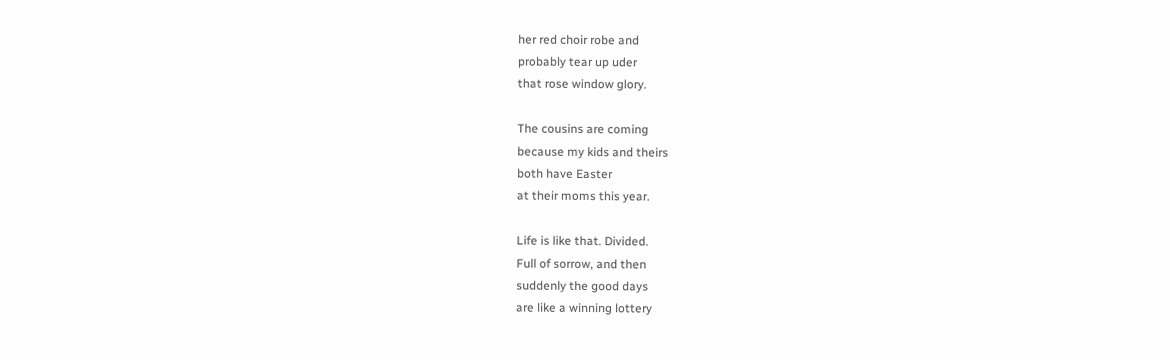her red choir robe and
probably tear up uder
that rose window glory.

The cousins are coming
because my kids and theirs
both have Easter
at their moms this year.

Life is like that. Divided.
Full of sorrow, and then
suddenly the good days
are like a winning lottery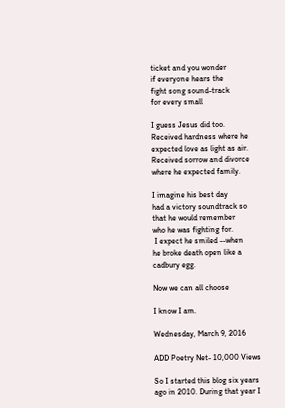ticket and you wonder
if everyone hears the
fight song sound-track
for every small

I guess Jesus did too.
Received hardness where he
expected love as light as air.
Received sorrow and divorce
where he expected family.

I imagine his best day
had a victory soundtrack so
that he would remember
who he was fighting for.
 I expect he smiled --when
he broke death open like a
cadbury egg.

Now we can all choose

I know I am.

Wednesday, March 9, 2016

ADD Poetry Net- 10,000 Views

So I started this blog six years ago in 2010. During that year I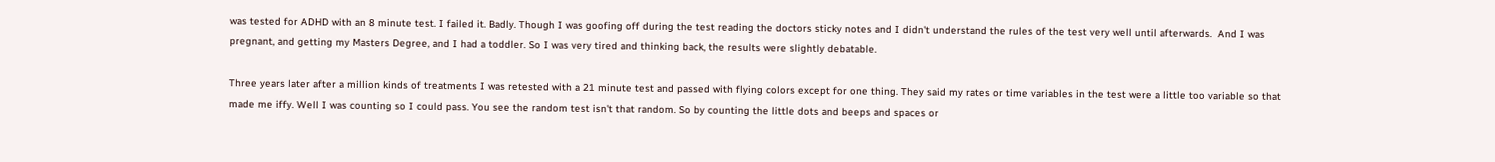was tested for ADHD with an 8 minute test. I failed it. Badly. Though I was goofing off during the test reading the doctors sticky notes and I didn't understand the rules of the test very well until afterwards.  And I was pregnant, and getting my Masters Degree, and I had a toddler. So I was very tired and thinking back, the results were slightly debatable.

Three years later after a million kinds of treatments I was retested with a 21 minute test and passed with flying colors except for one thing. They said my rates or time variables in the test were a little too variable so that made me iffy. Well I was counting so I could pass. You see the random test isn't that random. So by counting the little dots and beeps and spaces or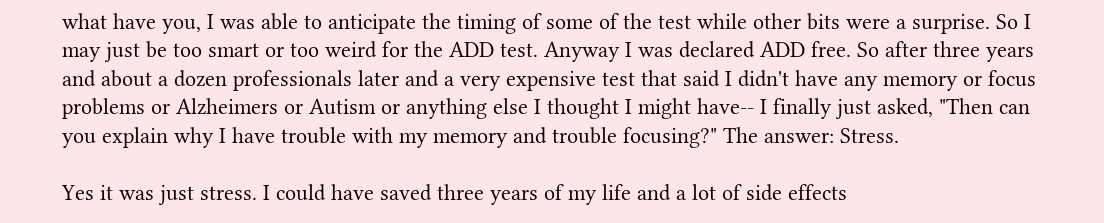what have you, I was able to anticipate the timing of some of the test while other bits were a surprise. So I may just be too smart or too weird for the ADD test. Anyway I was declared ADD free. So after three years and about a dozen professionals later and a very expensive test that said I didn't have any memory or focus problems or Alzheimers or Autism or anything else I thought I might have-- I finally just asked, "Then can you explain why I have trouble with my memory and trouble focusing?" The answer: Stress.

Yes it was just stress. I could have saved three years of my life and a lot of side effects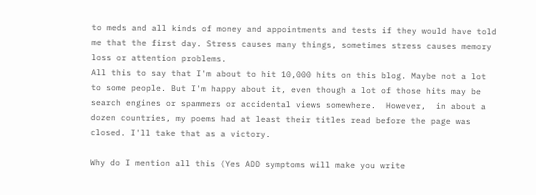to meds and all kinds of money and appointments and tests if they would have told me that the first day. Stress causes many things, sometimes stress causes memory loss or attention problems.
All this to say that I'm about to hit 10,000 hits on this blog. Maybe not a lot to some people. But I'm happy about it, even though a lot of those hits may be search engines or spammers or accidental views somewhere.  However,  in about a dozen countries, my poems had at least their titles read before the page was closed. I'll take that as a victory.

Why do I mention all this (Yes ADD symptoms will make you write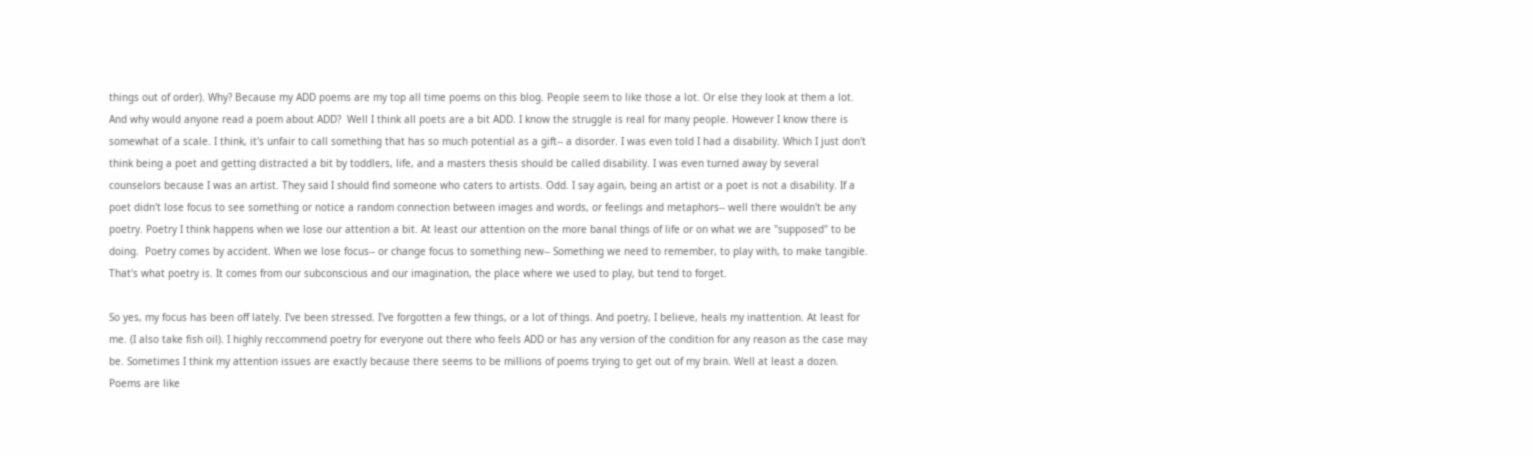things out of order). Why? Because my ADD poems are my top all time poems on this blog. People seem to like those a lot. Or else they look at them a lot. And why would anyone read a poem about ADD?  Well I think all poets are a bit ADD. I know the struggle is real for many people. However I know there is somewhat of a scale. I think, it's unfair to call something that has so much potential as a gift-- a disorder. I was even told I had a disability. Which I just don't think being a poet and getting distracted a bit by toddlers, life, and a masters thesis should be called disability. I was even turned away by several counselors because I was an artist. They said I should find someone who caters to artists. Odd. I say again, being an artist or a poet is not a disability. If a poet didn't lose focus to see something or notice a random connection between images and words, or feelings and metaphors-- well there wouldn't be any poetry. Poetry I think happens when we lose our attention a bit. At least our attention on the more banal things of life or on what we are "supposed" to be doing.  Poetry comes by accident. When we lose focus-- or change focus to something new-- Something we need to remember, to play with, to make tangible. That's what poetry is. It comes from our subconscious and our imagination, the place where we used to play, but tend to forget.

So yes, my focus has been off lately. I've been stressed. I've forgotten a few things, or a lot of things. And poetry, I believe, heals my inattention. At least for me. (I also take fish oil). I highly reccommend poetry for everyone out there who feels ADD or has any version of the condition for any reason as the case may be. Sometimes I think my attention issues are exactly because there seems to be millions of poems trying to get out of my brain. Well at least a dozen. Poems are like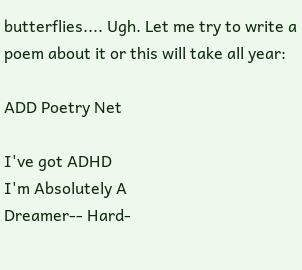butterflies.... Ugh. Let me try to write a poem about it or this will take all year:

ADD Poetry Net

I've got ADHD
I'm Absolutely A
Dreamer-- Hard-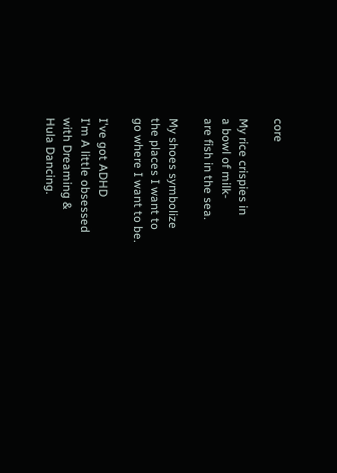core

My rice crispies in
a bowl of milk-
are fish in the sea.

My shoes symbolize
the places I want to
go where I want to be.

I've got ADHD
I'm A little obsessed
with Dreaming &
Hula Dancing.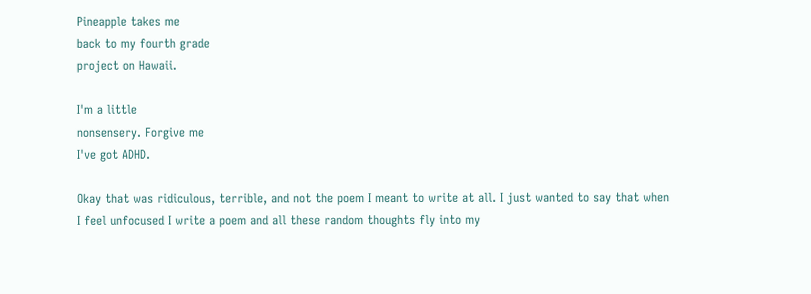Pineapple takes me
back to my fourth grade
project on Hawaii.

I'm a little
nonsensery. Forgive me
I've got ADHD.

Okay that was ridiculous, terrible, and not the poem I meant to write at all. I just wanted to say that when I feel unfocused I write a poem and all these random thoughts fly into my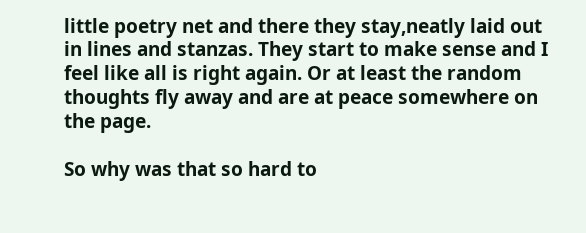little poetry net and there they stay,neatly laid out in lines and stanzas. They start to make sense and I feel like all is right again. Or at least the random thoughts fly away and are at peace somewhere on the page.

So why was that so hard to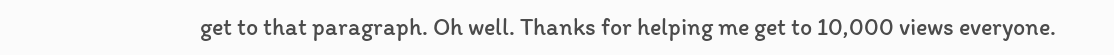get to that paragraph. Oh well. Thanks for helping me get to 10,000 views everyone.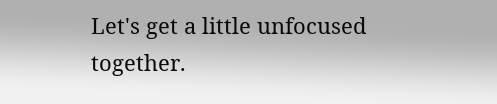Let's get a little unfocused together.